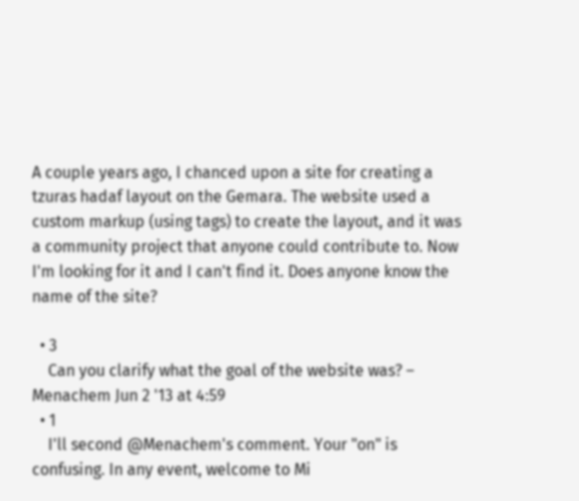A couple years ago, I chanced upon a site for creating a tzuras hadaf layout on the Gemara. The website used a custom markup (using tags) to create the layout, and it was a community project that anyone could contribute to. Now I'm looking for it and I can't find it. Does anyone know the name of the site?

  • 3
    Can you clarify what the goal of the website was? – Menachem Jun 2 '13 at 4:59
  • 1
    I'll second @Menachem's comment. Your "on" is confusing. In any event, welcome to Mi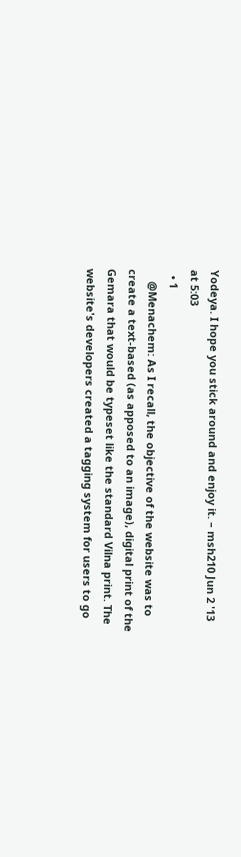Yodeya. I hope you stick around and enjoy it. – msh210 Jun 2 '13 at 5:03
  • 1
    @Menachem: As I recall, the objective of the website was to create a text-based (as apposed to an image), digital print of the Gemara that would be typeset like the standard Vilna print. The website's developers created a tagging system for users to go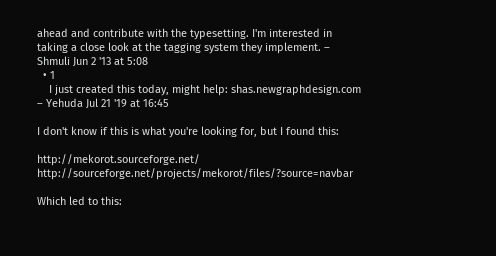ahead and contribute with the typesetting. I'm interested in taking a close look at the tagging system they implement. – Shmuli Jun 2 '13 at 5:08
  • 1
    I just created this today, might help: shas.newgraphdesign.com – Yehuda Jul 21 '19 at 16:45

I don't know if this is what you're looking for, but I found this:

http://mekorot.sourceforge.net/ http://sourceforge.net/projects/mekorot/files/?source=navbar

Which led to this: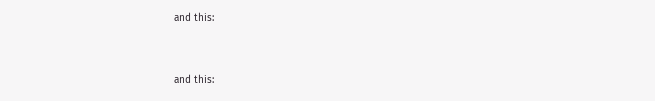and this:


and this: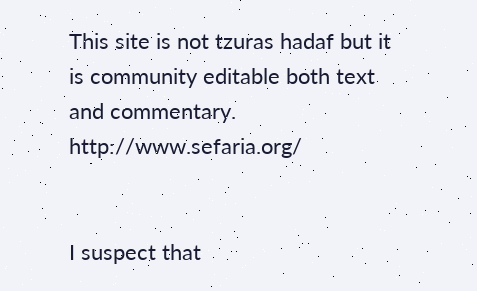This site is not tzuras hadaf but it is community editable both text and commentary. http://www.sefaria.org/


I suspect that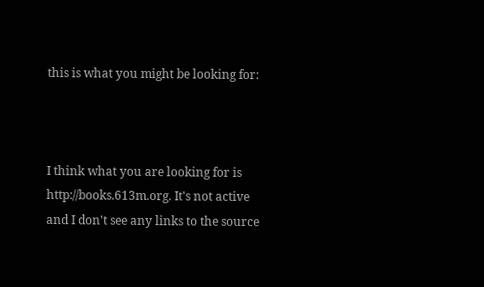this is what you might be looking for:



I think what you are looking for is http://books.613m.org. It's not active and I don't see any links to the source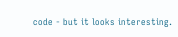code - but it looks interesting.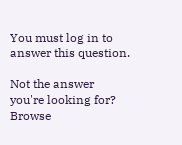You must log in to answer this question.

Not the answer you're looking for? Browse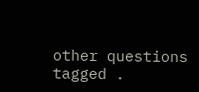other questions tagged .